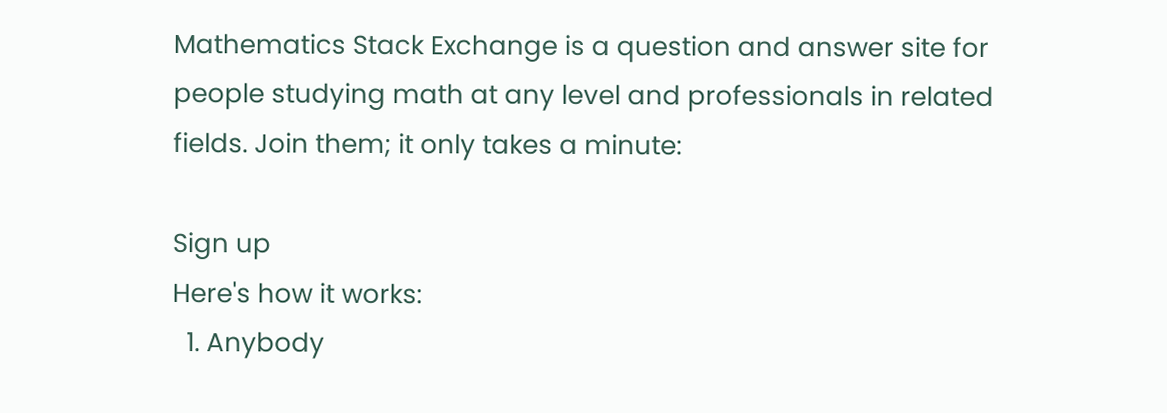Mathematics Stack Exchange is a question and answer site for people studying math at any level and professionals in related fields. Join them; it only takes a minute:

Sign up
Here's how it works:
  1. Anybody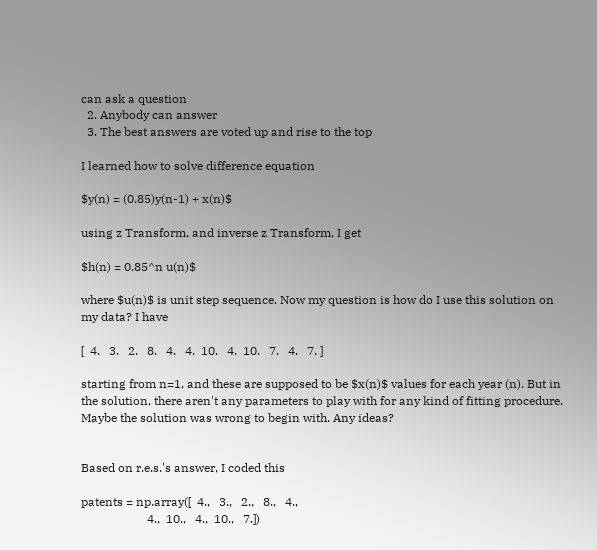can ask a question
  2. Anybody can answer
  3. The best answers are voted up and rise to the top

I learned how to solve difference equation

$y(n) = (0.85)y(n-1) + x(n)$

using z Transform, and inverse z Transform, I get

$h(n) = 0.85^n u(n)$

where $u(n)$ is unit step sequence. Now my question is how do I use this solution on my data? I have

[  4.   3.   2.   8.   4.   4.  10.   4.  10.   7.   4.   7. ]

starting from n=1, and these are supposed to be $x(n)$ values for each year (n). But in the solution, there aren't any parameters to play with for any kind of fitting procedure. Maybe the solution was wrong to begin with. Any ideas?


Based on r.e.s.'s answer, I coded this

patents = np.array([  4.,   3.,   2.,   8.,   4.,
                      4.,  10.,   4.,  10.,   7.])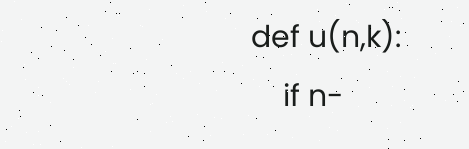def u(n,k):
    if n-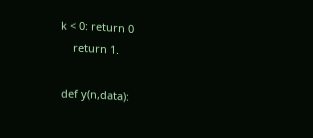k < 0: return 0
    return 1.

def y(n,data):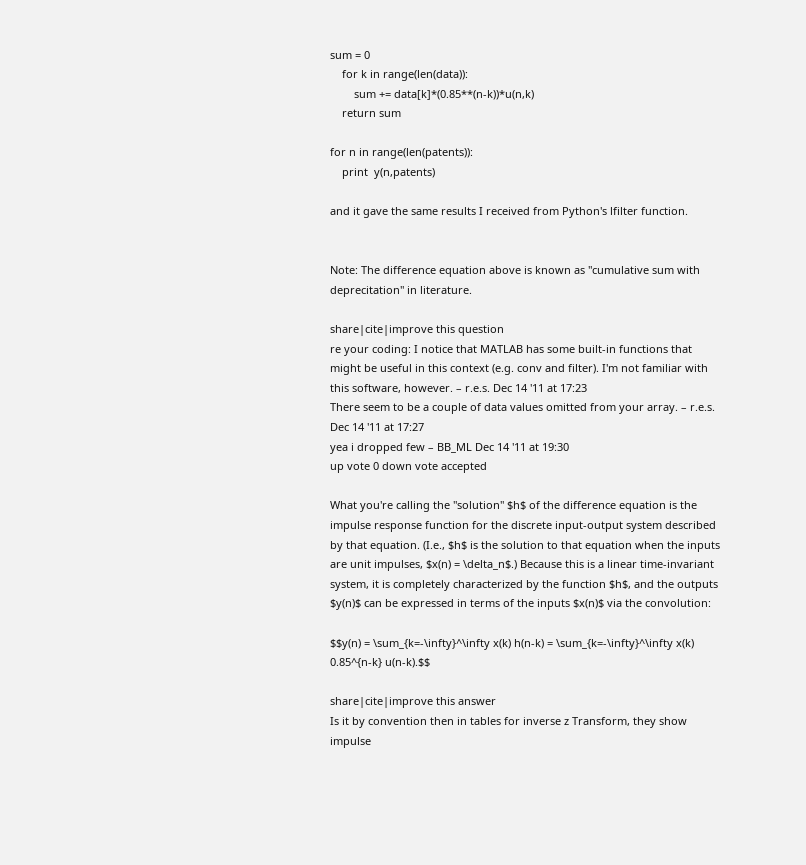sum = 0
    for k in range(len(data)):
        sum += data[k]*(0.85**(n-k))*u(n,k)
    return sum

for n in range(len(patents)):
    print  y(n,patents)

and it gave the same results I received from Python's lfilter function.


Note: The difference equation above is known as "cumulative sum with deprecitation" in literature.

share|cite|improve this question
re your coding: I notice that MATLAB has some built-in functions that might be useful in this context (e.g. conv and filter). I'm not familiar with this software, however. – r.e.s. Dec 14 '11 at 17:23
There seem to be a couple of data values omitted from your array. – r.e.s. Dec 14 '11 at 17:27
yea i dropped few – BB_ML Dec 14 '11 at 19:30
up vote 0 down vote accepted

What you're calling the "solution" $h$ of the difference equation is the impulse response function for the discrete input-output system described by that equation. (I.e., $h$ is the solution to that equation when the inputs are unit impulses, $x(n) = \delta_n$.) Because this is a linear time-invariant system, it is completely characterized by the function $h$, and the outputs $y(n)$ can be expressed in terms of the inputs $x(n)$ via the convolution:

$$y(n) = \sum_{k=-\infty}^\infty x(k) h(n-k) = \sum_{k=-\infty}^\infty x(k) 0.85^{n-k} u(n-k).$$

share|cite|improve this answer
Is it by convention then in tables for inverse z Transform, they show impulse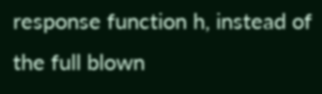response function h, instead of the full blown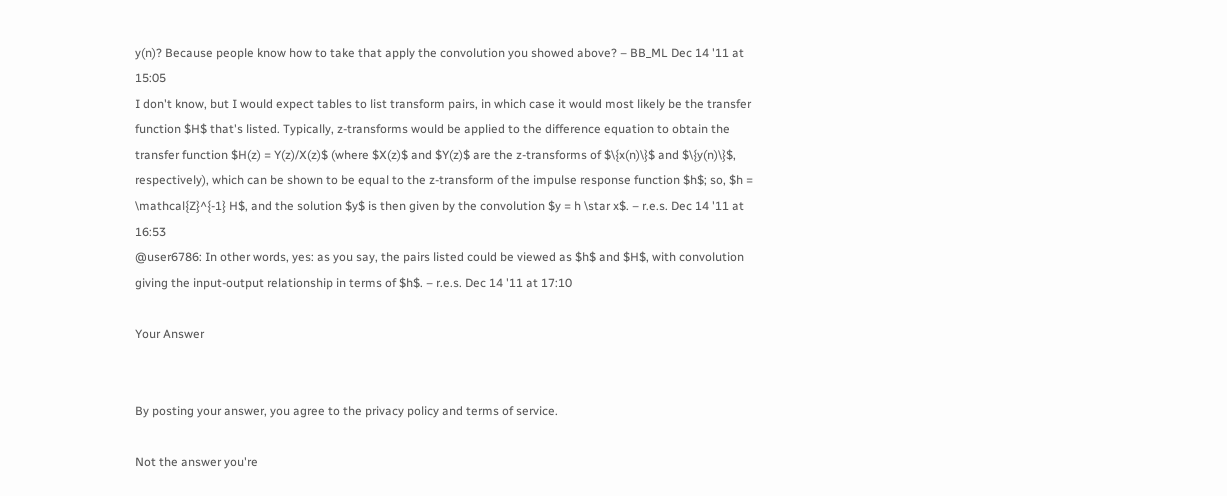y(n)? Because people know how to take that apply the convolution you showed above? – BB_ML Dec 14 '11 at 15:05
I don't know, but I would expect tables to list transform pairs, in which case it would most likely be the transfer function $H$ that's listed. Typically, z-transforms would be applied to the difference equation to obtain the transfer function $H(z) = Y(z)/X(z)$ (where $X(z)$ and $Y(z)$ are the z-transforms of $\{x(n)\}$ and $\{y(n)\}$, respectively), which can be shown to be equal to the z-transform of the impulse response function $h$; so, $h = \mathcal{Z}^{-1} H$, and the solution $y$ is then given by the convolution $y = h \star x$. – r.e.s. Dec 14 '11 at 16:53
@user6786: In other words, yes: as you say, the pairs listed could be viewed as $h$ and $H$, with convolution giving the input-output relationship in terms of $h$. – r.e.s. Dec 14 '11 at 17:10

Your Answer


By posting your answer, you agree to the privacy policy and terms of service.

Not the answer you're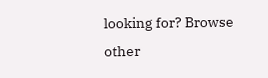looking for? Browse other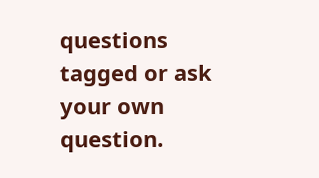questions tagged or ask your own question.